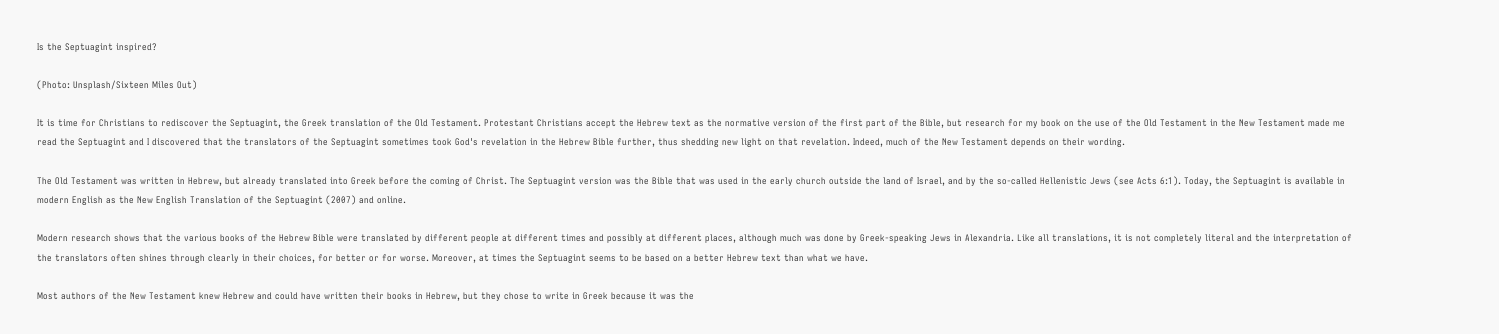Is the Septuagint inspired?

(Photo: Unsplash/Sixteen Miles Out)

It is time for Christians to rediscover the Septuagint, the Greek translation of the Old Testament. Protestant Christians accept the Hebrew text as the normative version of the first part of the Bible, but research for my book on the use of the Old Testament in the New Testament made me read the Septuagint and I discovered that the translators of the Septuagint sometimes took God's revelation in the Hebrew Bible further, thus shedding new light on that revelation. Indeed, much of the New Testament depends on their wording.

The Old Testament was written in Hebrew, but already translated into Greek before the coming of Christ. The Septuagint version was the Bible that was used in the early church outside the land of Israel, and by the so-called Hellenistic Jews (see Acts 6:1). Today, the Septuagint is available in modern English as the New English Translation of the Septuagint (2007) and online.

Modern research shows that the various books of the Hebrew Bible were translated by different people at different times and possibly at different places, although much was done by Greek-speaking Jews in Alexandria. Like all translations, it is not completely literal and the interpretation of the translators often shines through clearly in their choices, for better or for worse. Moreover, at times the Septuagint seems to be based on a better Hebrew text than what we have.

Most authors of the New Testament knew Hebrew and could have written their books in Hebrew, but they chose to write in Greek because it was the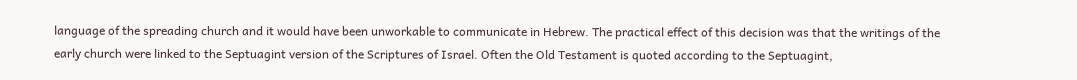language of the spreading church and it would have been unworkable to communicate in Hebrew. The practical effect of this decision was that the writings of the early church were linked to the Septuagint version of the Scriptures of Israel. Often the Old Testament is quoted according to the Septuagint,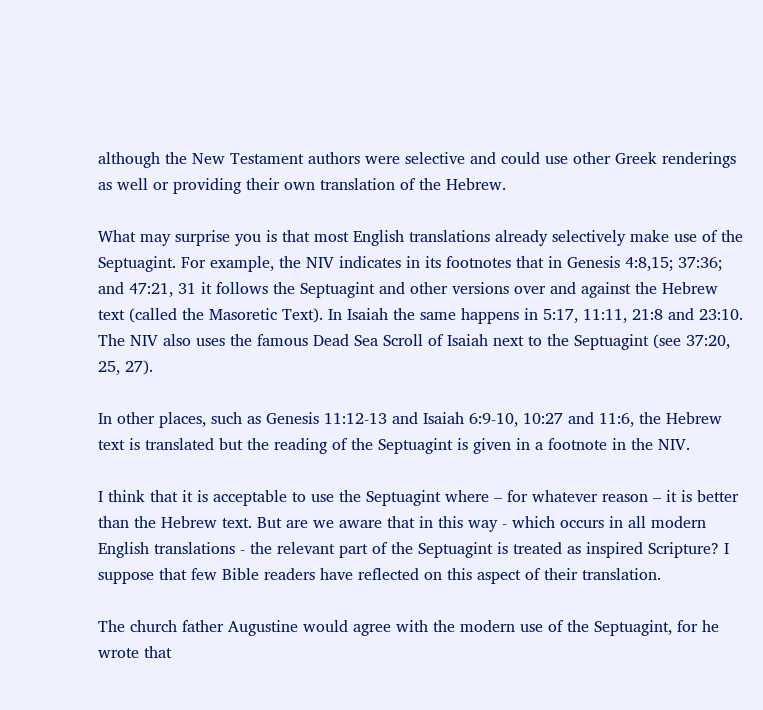although the New Testament authors were selective and could use other Greek renderings as well or providing their own translation of the Hebrew.

What may surprise you is that most English translations already selectively make use of the Septuagint. For example, the NIV indicates in its footnotes that in Genesis 4:8,15; 37:36; and 47:21, 31 it follows the Septuagint and other versions over and against the Hebrew text (called the Masoretic Text). In Isaiah the same happens in 5:17, 11:11, 21:8 and 23:10. The NIV also uses the famous Dead Sea Scroll of Isaiah next to the Septuagint (see 37:20, 25, 27).

In other places, such as Genesis 11:12-13 and Isaiah 6:9-10, 10:27 and 11:6, the Hebrew text is translated but the reading of the Septuagint is given in a footnote in the NIV.

I think that it is acceptable to use the Septuagint where – for whatever reason – it is better than the Hebrew text. But are we aware that in this way - which occurs in all modern English translations - the relevant part of the Septuagint is treated as inspired Scripture? I suppose that few Bible readers have reflected on this aspect of their translation.

The church father Augustine would agree with the modern use of the Septuagint, for he wrote that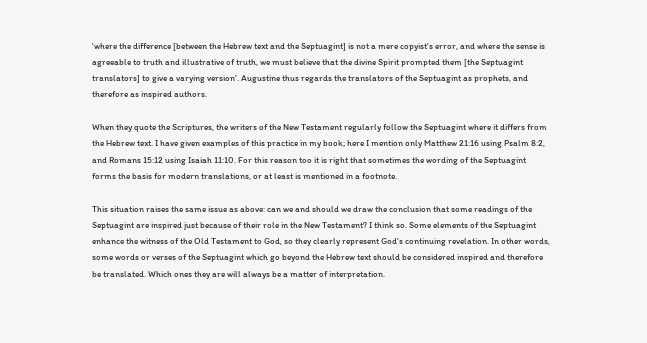'where the difference [between the Hebrew text and the Septuagint] is not a mere copyist's error, and where the sense is agreeable to truth and illustrative of truth, we must believe that the divine Spirit prompted them [the Septuagint translators] to give a varying version'. Augustine thus regards the translators of the Septuagint as prophets, and therefore as inspired authors.

When they quote the Scriptures, the writers of the New Testament regularly follow the Septuagint where it differs from the Hebrew text. I have given examples of this practice in my book; here I mention only Matthew 21:16 using Psalm 8:2, and Romans 15:12 using Isaiah 11:10. For this reason too it is right that sometimes the wording of the Septuagint forms the basis for modern translations, or at least is mentioned in a footnote.

This situation raises the same issue as above: can we and should we draw the conclusion that some readings of the Septuagint are inspired just because of their role in the New Testament? I think so. Some elements of the Septuagint enhance the witness of the Old Testament to God, so they clearly represent God's continuing revelation. In other words, some words or verses of the Septuagint which go beyond the Hebrew text should be considered inspired and therefore be translated. Which ones they are will always be a matter of interpretation.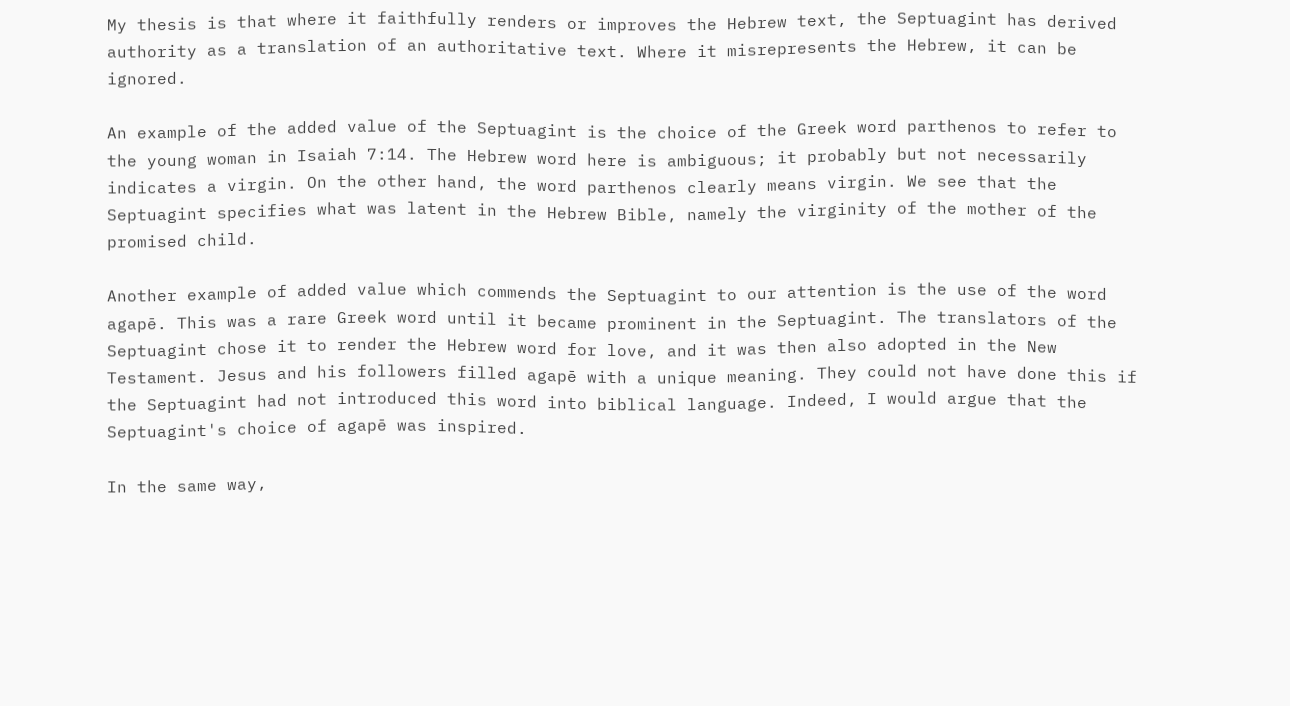My thesis is that where it faithfully renders or improves the Hebrew text, the Septuagint has derived authority as a translation of an authoritative text. Where it misrepresents the Hebrew, it can be ignored.

An example of the added value of the Septuagint is the choice of the Greek word parthenos to refer to the young woman in Isaiah 7:14. The Hebrew word here is ambiguous; it probably but not necessarily indicates a virgin. On the other hand, the word parthenos clearly means virgin. We see that the Septuagint specifies what was latent in the Hebrew Bible, namely the virginity of the mother of the promised child.

Another example of added value which commends the Septuagint to our attention is the use of the word agapē. This was a rare Greek word until it became prominent in the Septuagint. The translators of the Septuagint chose it to render the Hebrew word for love, and it was then also adopted in the New Testament. Jesus and his followers filled agapē with a unique meaning. They could not have done this if the Septuagint had not introduced this word into biblical language. Indeed, I would argue that the Septuagint's choice of agapē was inspired.

In the same way,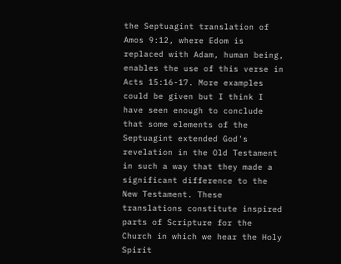the Septuagint translation of Amos 9:12, where Edom is replaced with Adam, human being, enables the use of this verse in Acts 15:16-17. More examples could be given but I think I have seen enough to conclude that some elements of the Septuagint extended God's revelation in the Old Testament in such a way that they made a significant difference to the New Testament. These translations constitute inspired parts of Scripture for the Church in which we hear the Holy Spirit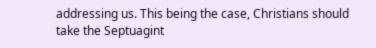addressing us. This being the case, Christians should take the Septuagint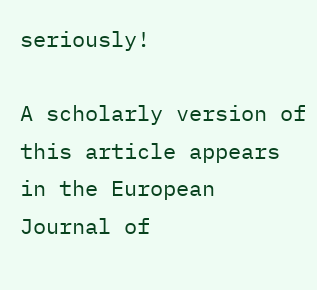seriously!

A scholarly version of this article appears in the European Journal of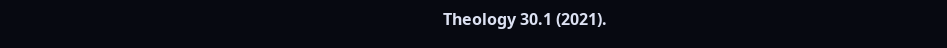Theology 30.1 (2021).